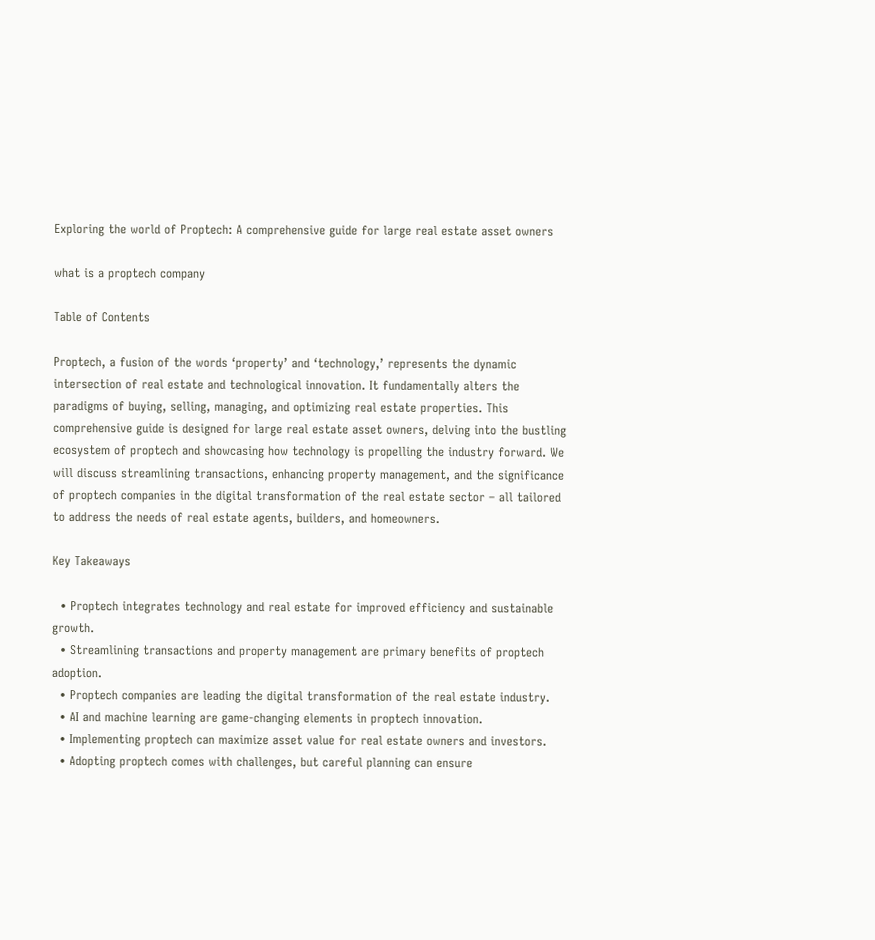Exploring the world of Proptech: A comprehensive guide for large real estate asset owners

what is a proptech company

Table of Contents

Proptech, a fusion of the words ‘property’ and ‘technology,’ represents the dynamic intersection of real estate and technological innovation. It fundamentally alters the paradigms of buying, selling, managing, and optimizing real estate properties. This comprehensive guide is designed for large real estate asset owners, delving into the bustling ecosystem of proptech and showcasing how technology is propelling the industry forward. We will discuss streamlining transactions, enhancing property management, and the significance of proptech companies in the digital transformation of the real estate sector – all tailored to address the needs of real estate agents, builders, and homeowners.

Key Takeaways

  • Proptech integrates technology and real estate for improved efficiency and sustainable growth.
  • Streamlining transactions and property management are primary benefits of proptech adoption.
  • Proptech companies are leading the digital transformation of the real estate industry.
  • AI and machine learning are game-changing elements in proptech innovation.
  • Implementing proptech can maximize asset value for real estate owners and investors.
  • Adopting proptech comes with challenges, but careful planning can ensure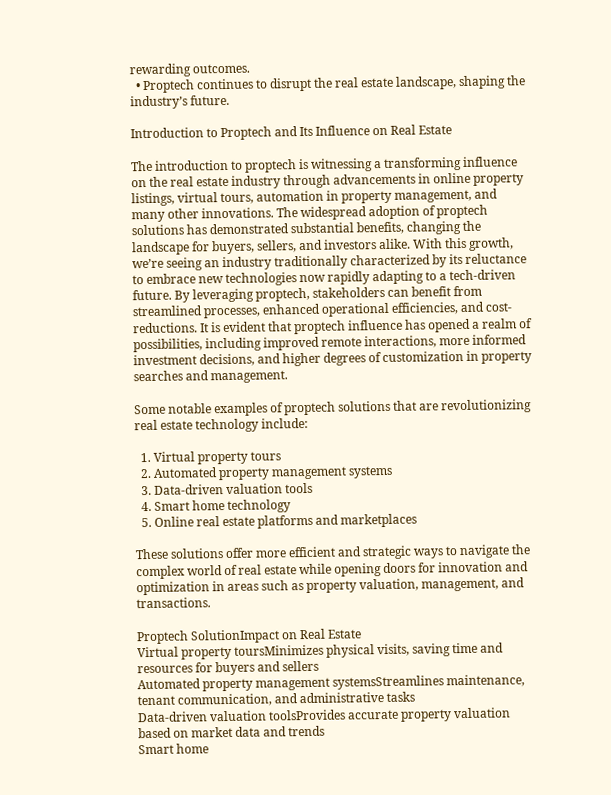rewarding outcomes.
  • Proptech continues to disrupt the real estate landscape, shaping the industry’s future.

Introduction to Proptech and Its Influence on Real Estate

The introduction to proptech is witnessing a transforming influence on the real estate industry through advancements in online property listings, virtual tours, automation in property management, and many other innovations. The widespread adoption of proptech solutions has demonstrated substantial benefits, changing the landscape for buyers, sellers, and investors alike. With this growth, we’re seeing an industry traditionally characterized by its reluctance to embrace new technologies now rapidly adapting to a tech-driven future. By leveraging proptech, stakeholders can benefit from streamlined processes, enhanced operational efficiencies, and cost-reductions. It is evident that proptech influence has opened a realm of possibilities, including improved remote interactions, more informed investment decisions, and higher degrees of customization in property searches and management.

Some notable examples of proptech solutions that are revolutionizing real estate technology include:

  1. Virtual property tours
  2. Automated property management systems
  3. Data-driven valuation tools
  4. Smart home technology
  5. Online real estate platforms and marketplaces

These solutions offer more efficient and strategic ways to navigate the complex world of real estate while opening doors for innovation and optimization in areas such as property valuation, management, and transactions.

Proptech SolutionImpact on Real Estate
Virtual property toursMinimizes physical visits, saving time and resources for buyers and sellers
Automated property management systemsStreamlines maintenance, tenant communication, and administrative tasks
Data-driven valuation toolsProvides accurate property valuation based on market data and trends
Smart home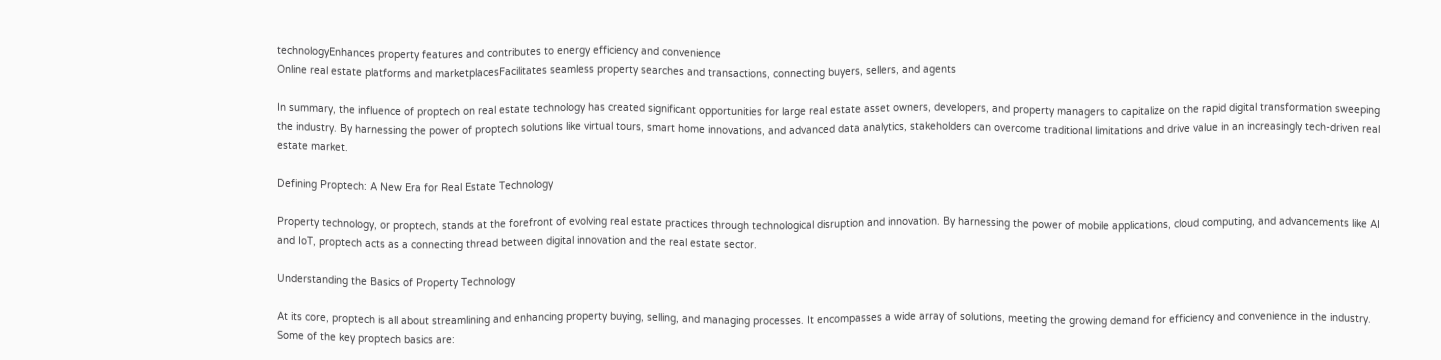technologyEnhances property features and contributes to energy efficiency and convenience
Online real estate platforms and marketplacesFacilitates seamless property searches and transactions, connecting buyers, sellers, and agents

In summary, the influence of proptech on real estate technology has created significant opportunities for large real estate asset owners, developers, and property managers to capitalize on the rapid digital transformation sweeping the industry. By harnessing the power of proptech solutions like virtual tours, smart home innovations, and advanced data analytics, stakeholders can overcome traditional limitations and drive value in an increasingly tech-driven real estate market.

Defining Proptech: A New Era for Real Estate Technology

Property technology, or proptech, stands at the forefront of evolving real estate practices through technological disruption and innovation. By harnessing the power of mobile applications, cloud computing, and advancements like AI and IoT, proptech acts as a connecting thread between digital innovation and the real estate sector.

Understanding the Basics of Property Technology

At its core, proptech is all about streamlining and enhancing property buying, selling, and managing processes. It encompasses a wide array of solutions, meeting the growing demand for efficiency and convenience in the industry. Some of the key proptech basics are: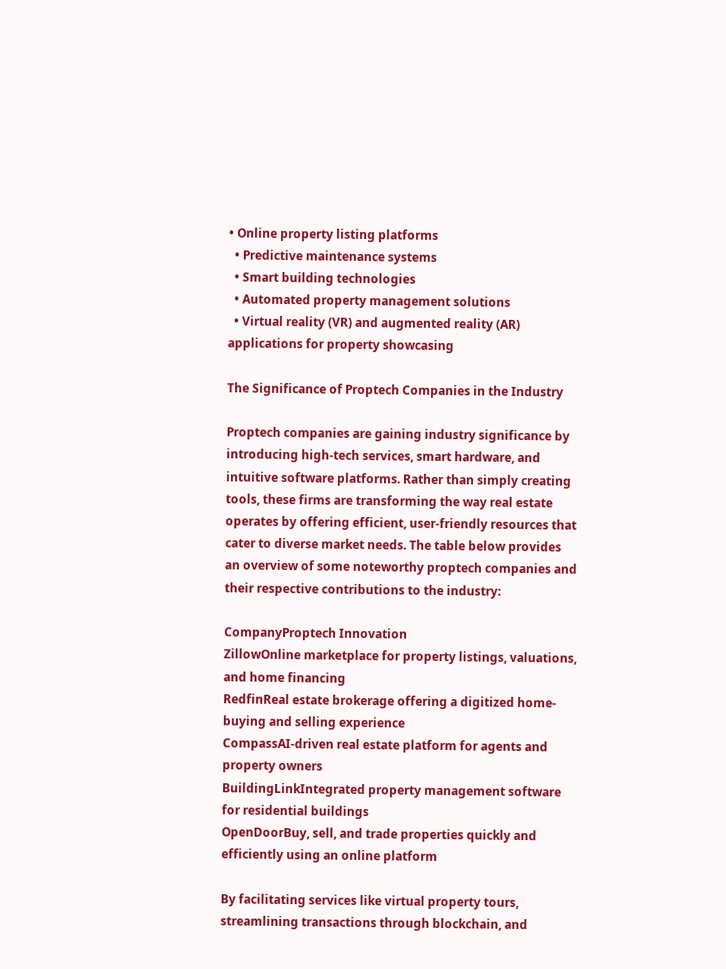• Online property listing platforms
  • Predictive maintenance systems
  • Smart building technologies
  • Automated property management solutions
  • Virtual reality (VR) and augmented reality (AR) applications for property showcasing

The Significance of Proptech Companies in the Industry

Proptech companies are gaining industry significance by introducing high-tech services, smart hardware, and intuitive software platforms. Rather than simply creating tools, these firms are transforming the way real estate operates by offering efficient, user-friendly resources that cater to diverse market needs. The table below provides an overview of some noteworthy proptech companies and their respective contributions to the industry:

CompanyProptech Innovation
ZillowOnline marketplace for property listings, valuations, and home financing
RedfinReal estate brokerage offering a digitized home-buying and selling experience
CompassAI-driven real estate platform for agents and property owners
BuildingLinkIntegrated property management software for residential buildings
OpenDoorBuy, sell, and trade properties quickly and efficiently using an online platform

By facilitating services like virtual property tours, streamlining transactions through blockchain, and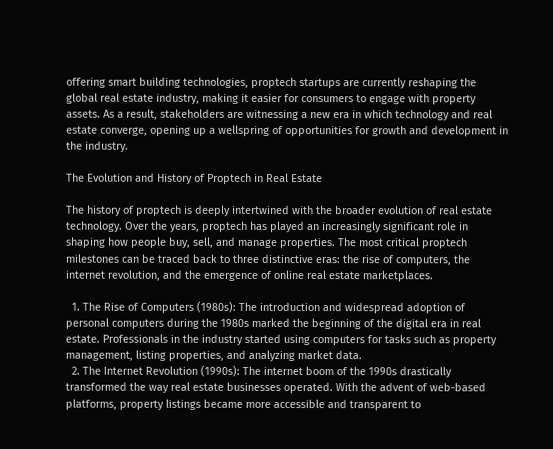offering smart building technologies, proptech startups are currently reshaping the global real estate industry, making it easier for consumers to engage with property assets. As a result, stakeholders are witnessing a new era in which technology and real estate converge, opening up a wellspring of opportunities for growth and development in the industry.

The Evolution and History of Proptech in Real Estate

The history of proptech is deeply intertwined with the broader evolution of real estate technology. Over the years, proptech has played an increasingly significant role in shaping how people buy, sell, and manage properties. The most critical proptech milestones can be traced back to three distinctive eras: the rise of computers, the internet revolution, and the emergence of online real estate marketplaces.

  1. The Rise of Computers (1980s): The introduction and widespread adoption of personal computers during the 1980s marked the beginning of the digital era in real estate. Professionals in the industry started using computers for tasks such as property management, listing properties, and analyzing market data.
  2. The Internet Revolution (1990s): The internet boom of the 1990s drastically transformed the way real estate businesses operated. With the advent of web-based platforms, property listings became more accessible and transparent to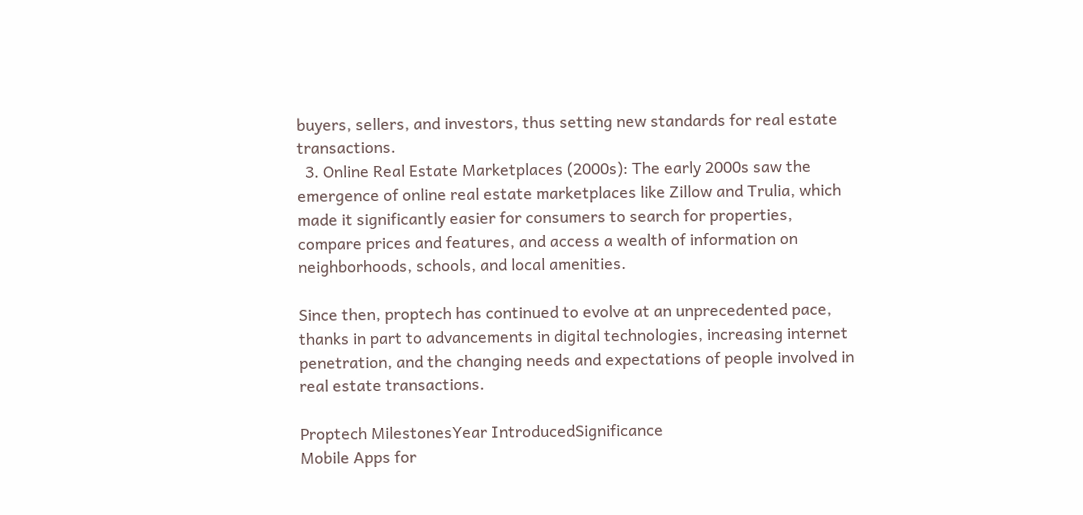buyers, sellers, and investors, thus setting new standards for real estate transactions.
  3. Online Real Estate Marketplaces (2000s): The early 2000s saw the emergence of online real estate marketplaces like Zillow and Trulia, which made it significantly easier for consumers to search for properties, compare prices and features, and access a wealth of information on neighborhoods, schools, and local amenities.

Since then, proptech has continued to evolve at an unprecedented pace, thanks in part to advancements in digital technologies, increasing internet penetration, and the changing needs and expectations of people involved in real estate transactions.

Proptech MilestonesYear IntroducedSignificance
Mobile Apps for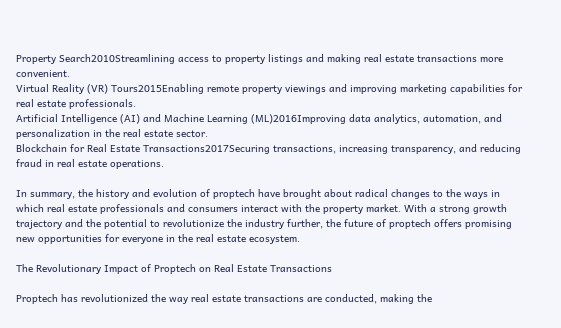Property Search2010Streamlining access to property listings and making real estate transactions more convenient.
Virtual Reality (VR) Tours2015Enabling remote property viewings and improving marketing capabilities for real estate professionals.
Artificial Intelligence (AI) and Machine Learning (ML)2016Improving data analytics, automation, and personalization in the real estate sector.
Blockchain for Real Estate Transactions2017Securing transactions, increasing transparency, and reducing fraud in real estate operations.

In summary, the history and evolution of proptech have brought about radical changes to the ways in which real estate professionals and consumers interact with the property market. With a strong growth trajectory and the potential to revolutionize the industry further, the future of proptech offers promising new opportunities for everyone in the real estate ecosystem.

The Revolutionary Impact of Proptech on Real Estate Transactions

Proptech has revolutionized the way real estate transactions are conducted, making the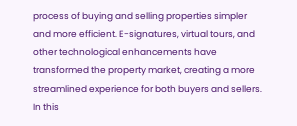process of buying and selling properties simpler and more efficient. E-signatures, virtual tours, and other technological enhancements have transformed the property market, creating a more streamlined experience for both buyers and sellers. In this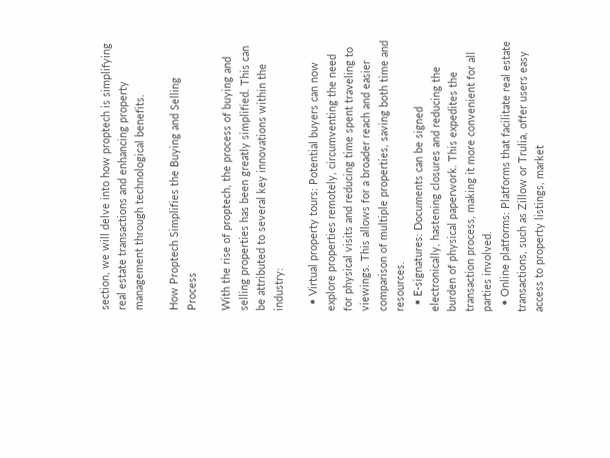section, we will delve into how proptech is simplifying real estate transactions and enhancing property management through technological benefits.

How Proptech Simplifies the Buying and Selling Process

With the rise of proptech, the process of buying and selling properties has been greatly simplified. This can be attributed to several key innovations within the industry:

  • Virtual property tours: Potential buyers can now explore properties remotely, circumventing the need for physical visits and reducing time spent traveling to viewings. This allows for a broader reach and easier comparison of multiple properties, saving both time and resources.
  • E-signatures: Documents can be signed electronically, hastening closures and reducing the burden of physical paperwork. This expedites the transaction process, making it more convenient for all parties involved.
  • Online platforms: Platforms that facilitate real estate transactions, such as Zillow or Trulia, offer users easy access to property listings, market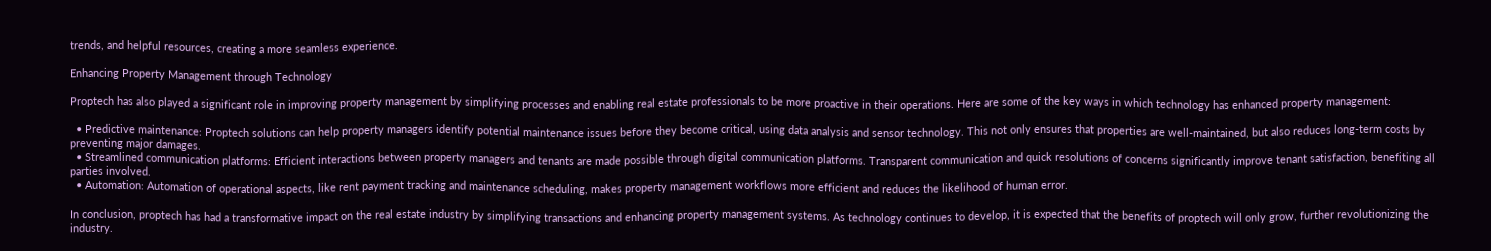trends, and helpful resources, creating a more seamless experience.

Enhancing Property Management through Technology

Proptech has also played a significant role in improving property management by simplifying processes and enabling real estate professionals to be more proactive in their operations. Here are some of the key ways in which technology has enhanced property management:

  • Predictive maintenance: Proptech solutions can help property managers identify potential maintenance issues before they become critical, using data analysis and sensor technology. This not only ensures that properties are well-maintained, but also reduces long-term costs by preventing major damages.
  • Streamlined communication platforms: Efficient interactions between property managers and tenants are made possible through digital communication platforms. Transparent communication and quick resolutions of concerns significantly improve tenant satisfaction, benefiting all parties involved.
  • Automation: Automation of operational aspects, like rent payment tracking and maintenance scheduling, makes property management workflows more efficient and reduces the likelihood of human error.

In conclusion, proptech has had a transformative impact on the real estate industry by simplifying transactions and enhancing property management systems. As technology continues to develop, it is expected that the benefits of proptech will only grow, further revolutionizing the industry.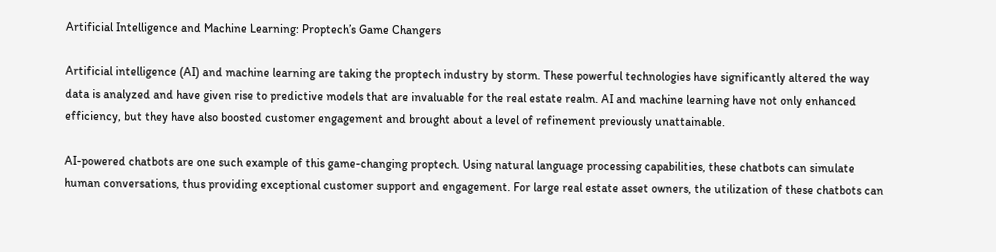Artificial Intelligence and Machine Learning: Proptech’s Game Changers

Artificial intelligence (AI) and machine learning are taking the proptech industry by storm. These powerful technologies have significantly altered the way data is analyzed and have given rise to predictive models that are invaluable for the real estate realm. AI and machine learning have not only enhanced efficiency, but they have also boosted customer engagement and brought about a level of refinement previously unattainable.

AI-powered chatbots are one such example of this game-changing proptech. Using natural language processing capabilities, these chatbots can simulate human conversations, thus providing exceptional customer support and engagement. For large real estate asset owners, the utilization of these chatbots can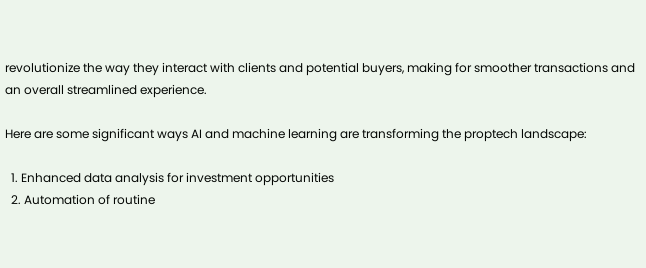revolutionize the way they interact with clients and potential buyers, making for smoother transactions and an overall streamlined experience.

Here are some significant ways AI and machine learning are transforming the proptech landscape:

  1. Enhanced data analysis for investment opportunities
  2. Automation of routine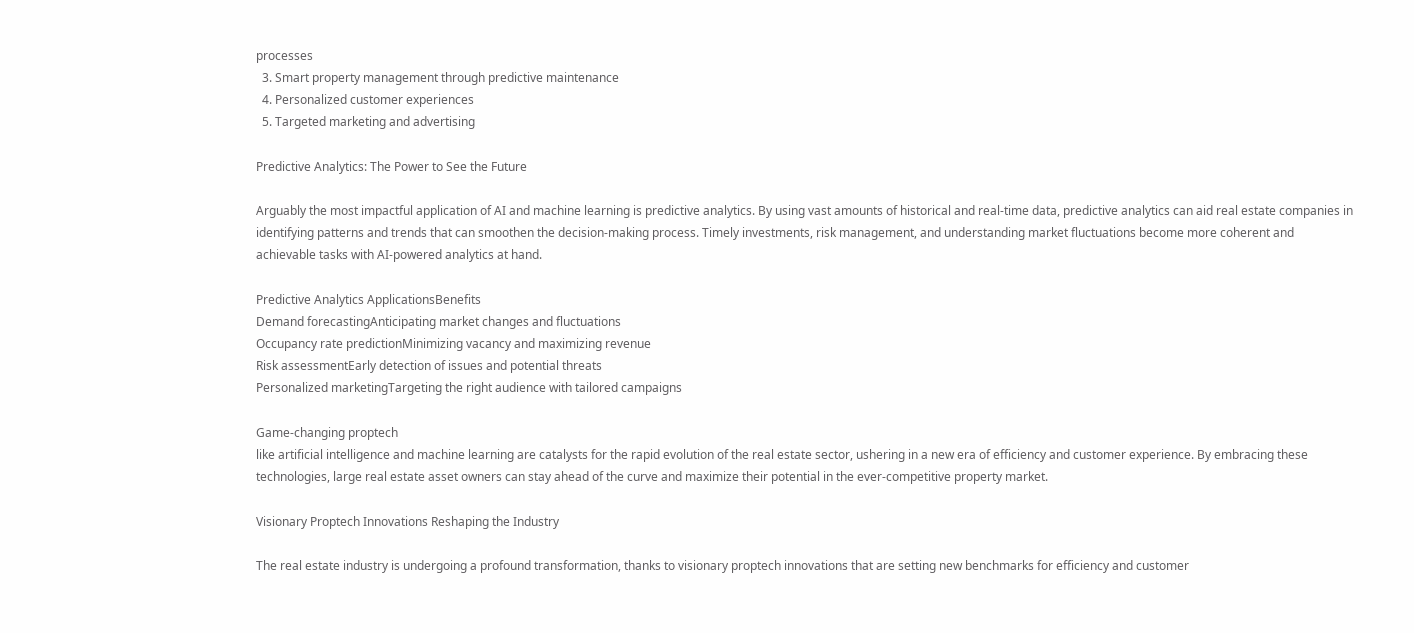processes
  3. Smart property management through predictive maintenance
  4. Personalized customer experiences
  5. Targeted marketing and advertising

Predictive Analytics: The Power to See the Future

Arguably the most impactful application of AI and machine learning is predictive analytics. By using vast amounts of historical and real-time data, predictive analytics can aid real estate companies in identifying patterns and trends that can smoothen the decision-making process. Timely investments, risk management, and understanding market fluctuations become more coherent and achievable tasks with AI-powered analytics at hand.

Predictive Analytics ApplicationsBenefits
Demand forecastingAnticipating market changes and fluctuations
Occupancy rate predictionMinimizing vacancy and maximizing revenue
Risk assessmentEarly detection of issues and potential threats
Personalized marketingTargeting the right audience with tailored campaigns

Game-changing proptech
like artificial intelligence and machine learning are catalysts for the rapid evolution of the real estate sector, ushering in a new era of efficiency and customer experience. By embracing these technologies, large real estate asset owners can stay ahead of the curve and maximize their potential in the ever-competitive property market.

Visionary Proptech Innovations Reshaping the Industry

The real estate industry is undergoing a profound transformation, thanks to visionary proptech innovations that are setting new benchmarks for efficiency and customer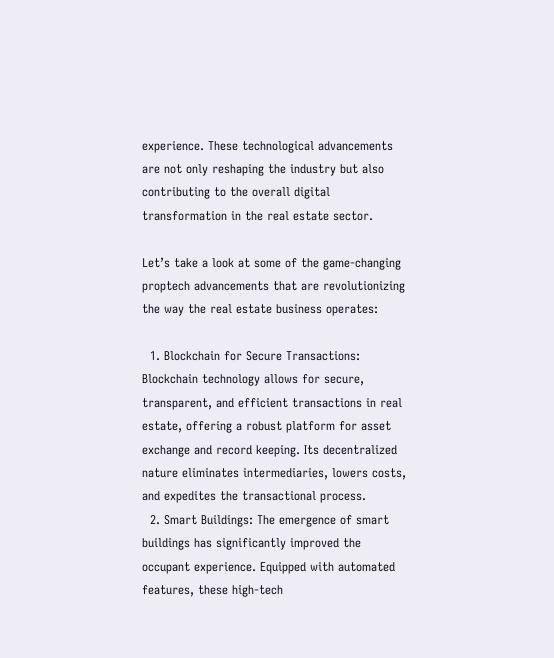experience. These technological advancements are not only reshaping the industry but also contributing to the overall digital transformation in the real estate sector.

Let’s take a look at some of the game-changing proptech advancements that are revolutionizing the way the real estate business operates:

  1. Blockchain for Secure Transactions: Blockchain technology allows for secure, transparent, and efficient transactions in real estate, offering a robust platform for asset exchange and record keeping. Its decentralized nature eliminates intermediaries, lowers costs, and expedites the transactional process.
  2. Smart Buildings: The emergence of smart buildings has significantly improved the occupant experience. Equipped with automated features, these high-tech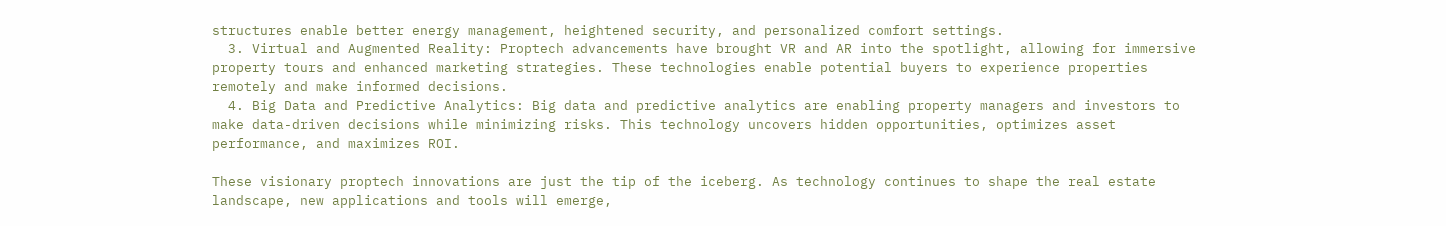structures enable better energy management, heightened security, and personalized comfort settings.
  3. Virtual and Augmented Reality: Proptech advancements have brought VR and AR into the spotlight, allowing for immersive property tours and enhanced marketing strategies. These technologies enable potential buyers to experience properties remotely and make informed decisions.
  4. Big Data and Predictive Analytics: Big data and predictive analytics are enabling property managers and investors to make data-driven decisions while minimizing risks. This technology uncovers hidden opportunities, optimizes asset performance, and maximizes ROI.

These visionary proptech innovations are just the tip of the iceberg. As technology continues to shape the real estate landscape, new applications and tools will emerge,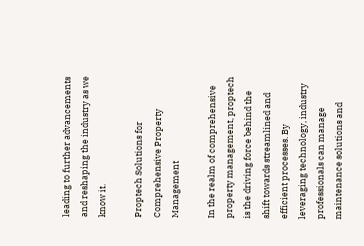leading to further advancements and reshaping the industry as we know it.

Proptech Solutions for Comprehensive Property Management

In the realm of comprehensive property management, proptech is the driving force behind the shift towards streamlined and efficient processes. By leveraging technology, industry professionals can manage maintenance solutions and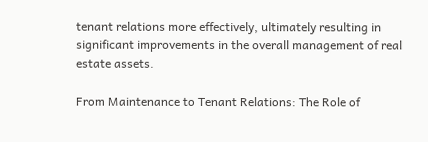tenant relations more effectively, ultimately resulting in significant improvements in the overall management of real estate assets.

From Maintenance to Tenant Relations: The Role of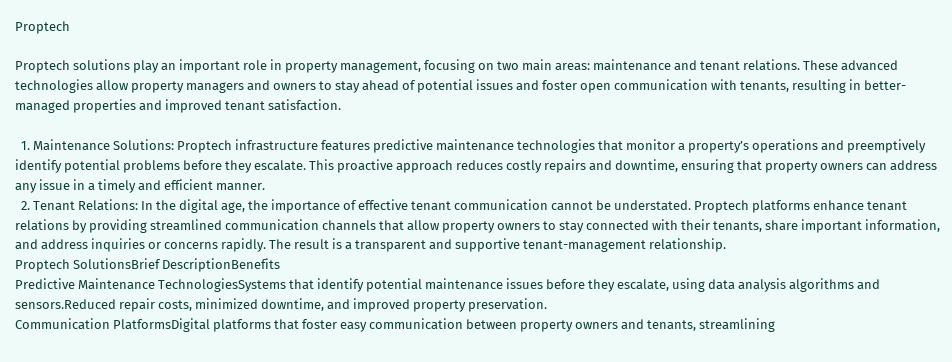Proptech

Proptech solutions play an important role in property management, focusing on two main areas: maintenance and tenant relations. These advanced technologies allow property managers and owners to stay ahead of potential issues and foster open communication with tenants, resulting in better-managed properties and improved tenant satisfaction.

  1. Maintenance Solutions: Proptech infrastructure features predictive maintenance technologies that monitor a property’s operations and preemptively identify potential problems before they escalate. This proactive approach reduces costly repairs and downtime, ensuring that property owners can address any issue in a timely and efficient manner.
  2. Tenant Relations: In the digital age, the importance of effective tenant communication cannot be understated. Proptech platforms enhance tenant relations by providing streamlined communication channels that allow property owners to stay connected with their tenants, share important information, and address inquiries or concerns rapidly. The result is a transparent and supportive tenant-management relationship.
Proptech SolutionsBrief DescriptionBenefits
Predictive Maintenance TechnologiesSystems that identify potential maintenance issues before they escalate, using data analysis algorithms and sensors.Reduced repair costs, minimized downtime, and improved property preservation.
Communication PlatformsDigital platforms that foster easy communication between property owners and tenants, streamlining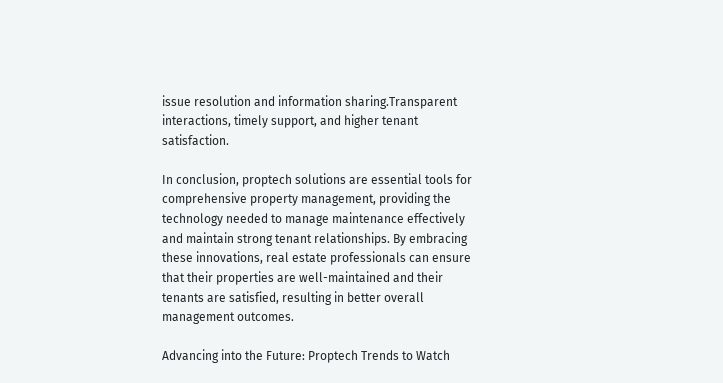issue resolution and information sharing.Transparent interactions, timely support, and higher tenant satisfaction.

In conclusion, proptech solutions are essential tools for comprehensive property management, providing the technology needed to manage maintenance effectively and maintain strong tenant relationships. By embracing these innovations, real estate professionals can ensure that their properties are well-maintained and their tenants are satisfied, resulting in better overall management outcomes.

Advancing into the Future: Proptech Trends to Watch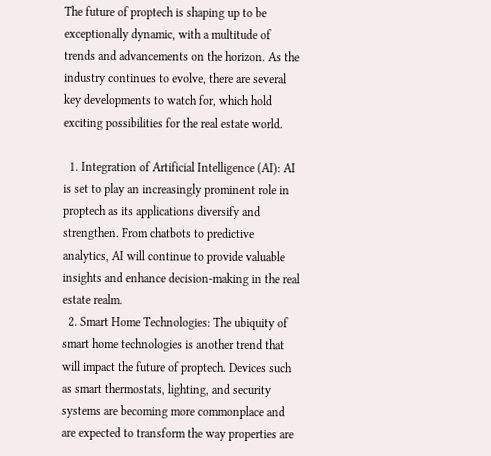The future of proptech is shaping up to be exceptionally dynamic, with a multitude of trends and advancements on the horizon. As the industry continues to evolve, there are several key developments to watch for, which hold exciting possibilities for the real estate world.

  1. Integration of Artificial Intelligence (AI): AI is set to play an increasingly prominent role in proptech as its applications diversify and strengthen. From chatbots to predictive analytics, AI will continue to provide valuable insights and enhance decision-making in the real estate realm.
  2. Smart Home Technologies: The ubiquity of smart home technologies is another trend that will impact the future of proptech. Devices such as smart thermostats, lighting, and security systems are becoming more commonplace and are expected to transform the way properties are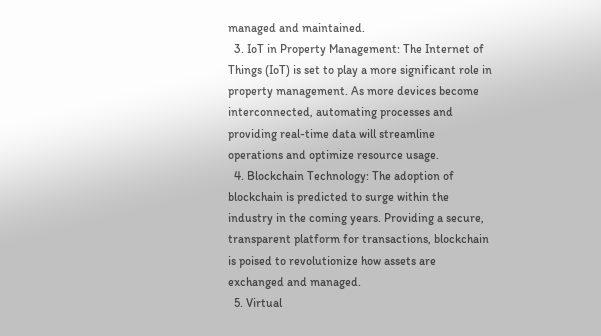managed and maintained.
  3. IoT in Property Management: The Internet of Things (IoT) is set to play a more significant role in property management. As more devices become interconnected, automating processes and providing real-time data will streamline operations and optimize resource usage.
  4. Blockchain Technology: The adoption of blockchain is predicted to surge within the industry in the coming years. Providing a secure, transparent platform for transactions, blockchain is poised to revolutionize how assets are exchanged and managed.
  5. Virtual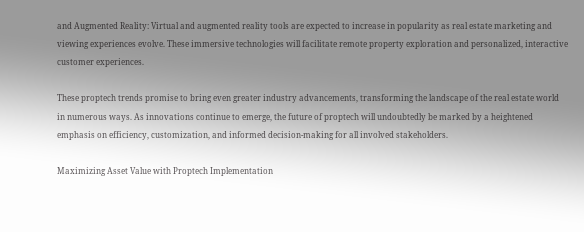and Augmented Reality: Virtual and augmented reality tools are expected to increase in popularity as real estate marketing and viewing experiences evolve. These immersive technologies will facilitate remote property exploration and personalized, interactive customer experiences.

These proptech trends promise to bring even greater industry advancements, transforming the landscape of the real estate world in numerous ways. As innovations continue to emerge, the future of proptech will undoubtedly be marked by a heightened emphasis on efficiency, customization, and informed decision-making for all involved stakeholders.

Maximizing Asset Value with Proptech Implementation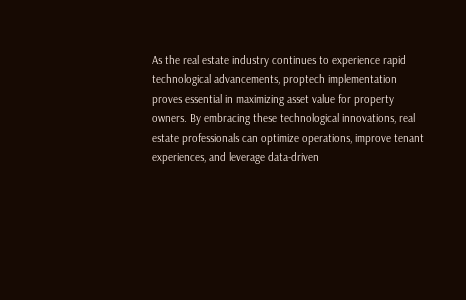As the real estate industry continues to experience rapid technological advancements, proptech implementation proves essential in maximizing asset value for property owners. By embracing these technological innovations, real estate professionals can optimize operations, improve tenant experiences, and leverage data-driven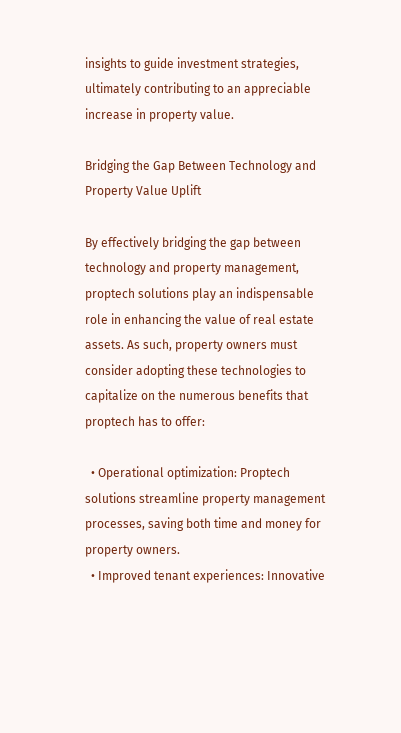insights to guide investment strategies, ultimately contributing to an appreciable increase in property value.

Bridging the Gap Between Technology and Property Value Uplift

By effectively bridging the gap between technology and property management, proptech solutions play an indispensable role in enhancing the value of real estate assets. As such, property owners must consider adopting these technologies to capitalize on the numerous benefits that proptech has to offer:

  • Operational optimization: Proptech solutions streamline property management processes, saving both time and money for property owners.
  • Improved tenant experiences: Innovative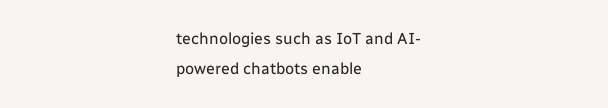technologies such as IoT and AI-powered chatbots enable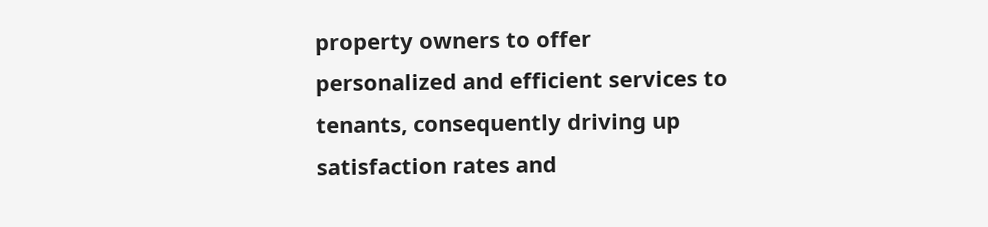property owners to offer personalized and efficient services to tenants, consequently driving up satisfaction rates and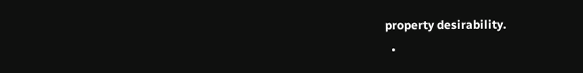property desirability.
  •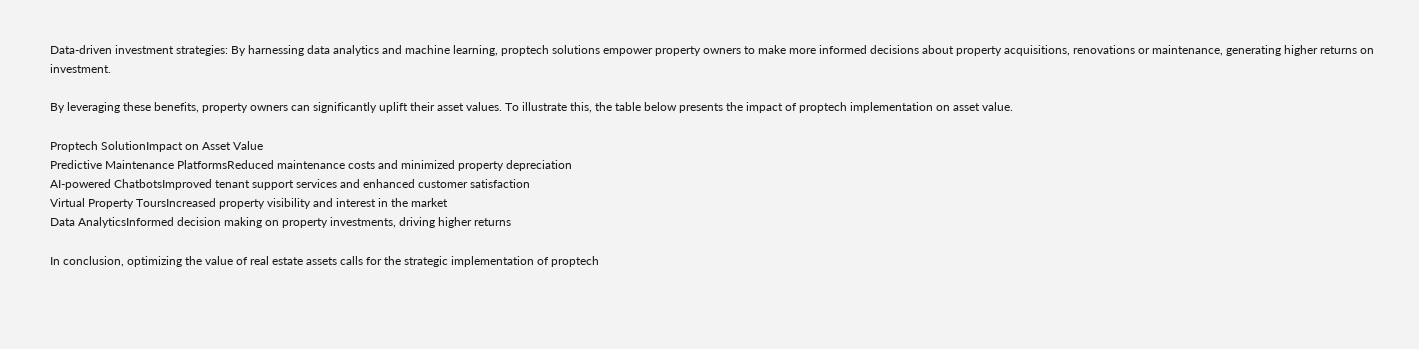Data-driven investment strategies: By harnessing data analytics and machine learning, proptech solutions empower property owners to make more informed decisions about property acquisitions, renovations or maintenance, generating higher returns on investment.

By leveraging these benefits, property owners can significantly uplift their asset values. To illustrate this, the table below presents the impact of proptech implementation on asset value.

Proptech SolutionImpact on Asset Value
Predictive Maintenance PlatformsReduced maintenance costs and minimized property depreciation
AI-powered ChatbotsImproved tenant support services and enhanced customer satisfaction
Virtual Property ToursIncreased property visibility and interest in the market
Data AnalyticsInformed decision making on property investments, driving higher returns

In conclusion, optimizing the value of real estate assets calls for the strategic implementation of proptech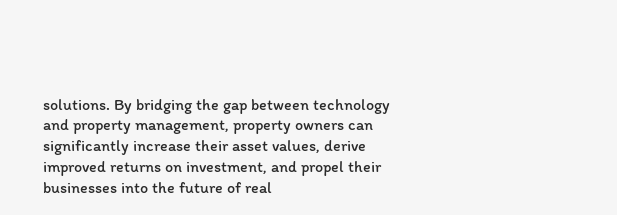solutions. By bridging the gap between technology and property management, property owners can significantly increase their asset values, derive improved returns on investment, and propel their businesses into the future of real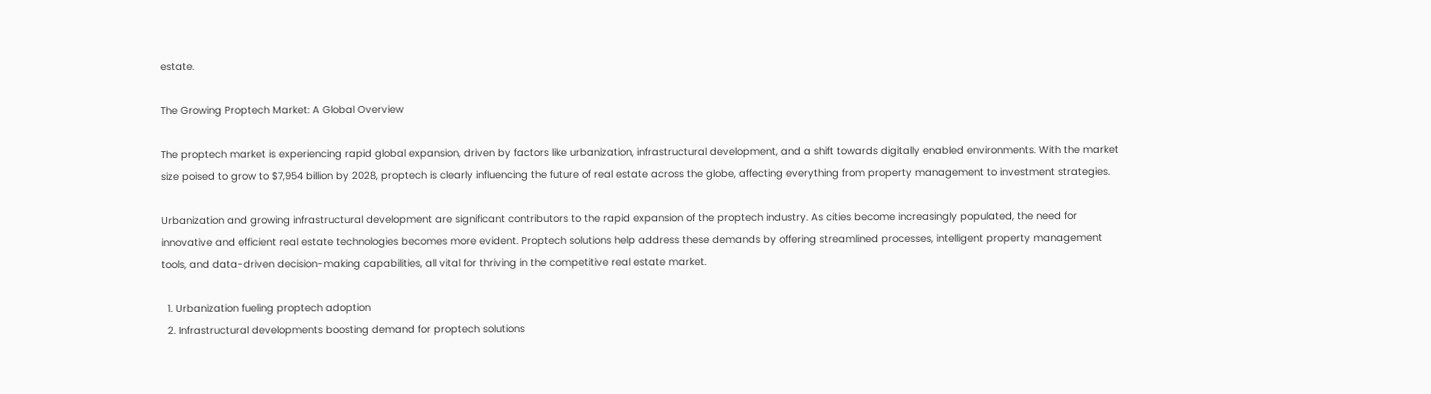estate.

The Growing Proptech Market: A Global Overview

The proptech market is experiencing rapid global expansion, driven by factors like urbanization, infrastructural development, and a shift towards digitally enabled environments. With the market size poised to grow to $7,954 billion by 2028, proptech is clearly influencing the future of real estate across the globe, affecting everything from property management to investment strategies.

Urbanization and growing infrastructural development are significant contributors to the rapid expansion of the proptech industry. As cities become increasingly populated, the need for innovative and efficient real estate technologies becomes more evident. Proptech solutions help address these demands by offering streamlined processes, intelligent property management tools, and data-driven decision-making capabilities, all vital for thriving in the competitive real estate market.

  1. Urbanization fueling proptech adoption
  2. Infrastructural developments boosting demand for proptech solutions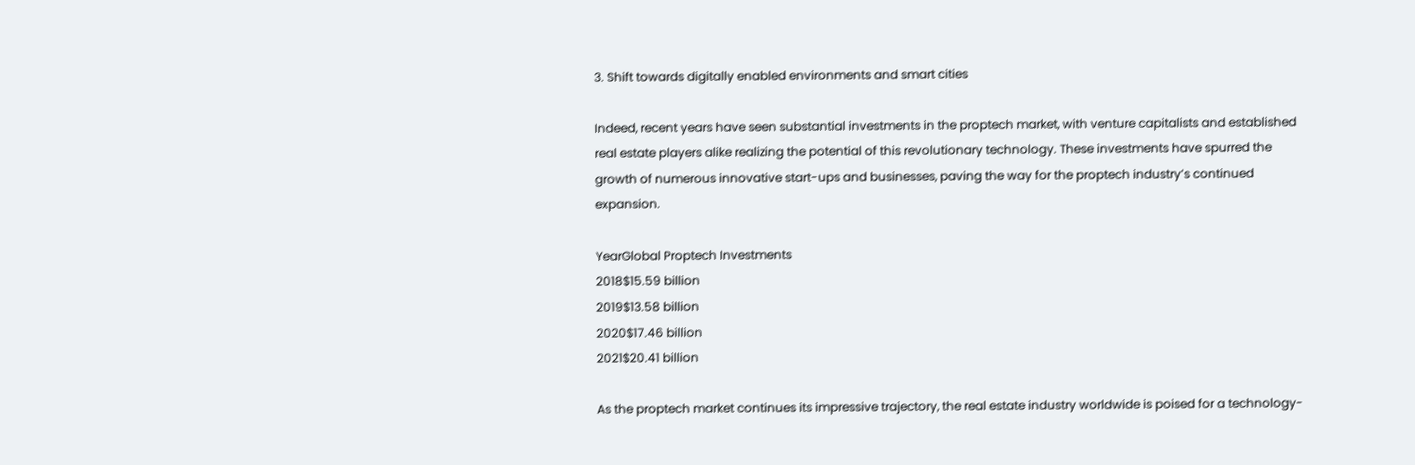3. Shift towards digitally enabled environments and smart cities

Indeed, recent years have seen substantial investments in the proptech market, with venture capitalists and established real estate players alike realizing the potential of this revolutionary technology. These investments have spurred the growth of numerous innovative start-ups and businesses, paving the way for the proptech industry’s continued expansion.

YearGlobal Proptech Investments
2018$15.59 billion
2019$13.58 billion
2020$17.46 billion
2021$20.41 billion

As the proptech market continues its impressive trajectory, the real estate industry worldwide is poised for a technology-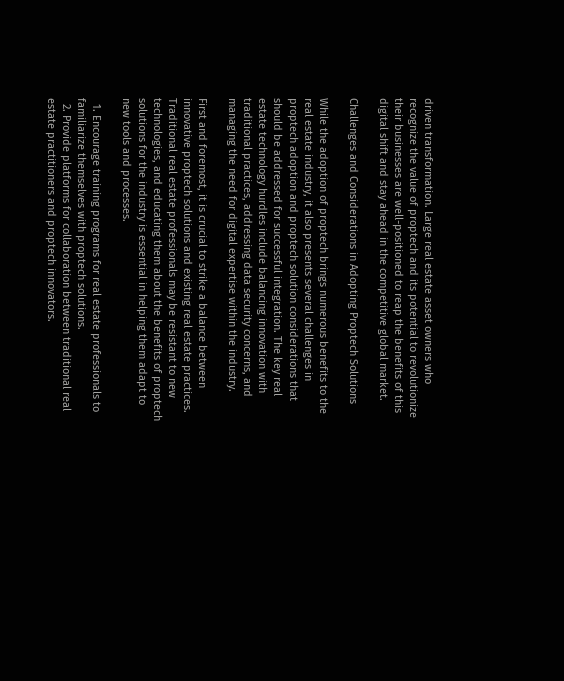driven transformation. Large real estate asset owners who recognize the value of proptech and its potential to revolutionize their businesses are well-positioned to reap the benefits of this digital shift and stay ahead in the competitive global market.

Challenges and Considerations in Adopting Proptech Solutions

While the adoption of proptech brings numerous benefits to the real estate industry, it also presents several challenges in proptech adoption and proptech solution considerations that should be addressed for successful integration. The key real estate technology hurdles include balancing innovation with traditional practices, addressing data security concerns, and managing the need for digital expertise within the industry.

First and foremost, it is crucial to strike a balance between innovative proptech solutions and existing real estate practices. Traditional real estate professionals may be resistant to new technologies, and educating them about the benefits of proptech solutions for the industry is essential in helping them adapt to new tools and processes.

  1. Encourage training programs for real estate professionals to familiarize themselves with proptech solutions.
  2. Provide platforms for collaboration between traditional real estate practitioners and proptech innovators.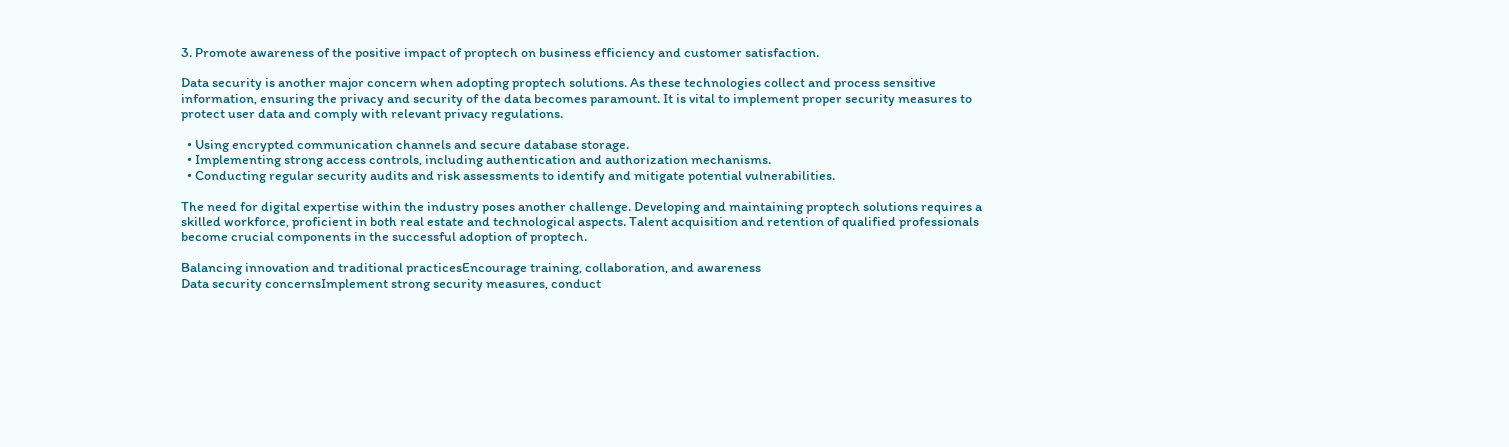3. Promote awareness of the positive impact of proptech on business efficiency and customer satisfaction.

Data security is another major concern when adopting proptech solutions. As these technologies collect and process sensitive information, ensuring the privacy and security of the data becomes paramount. It is vital to implement proper security measures to protect user data and comply with relevant privacy regulations.

  • Using encrypted communication channels and secure database storage.
  • Implementing strong access controls, including authentication and authorization mechanisms.
  • Conducting regular security audits and risk assessments to identify and mitigate potential vulnerabilities.

The need for digital expertise within the industry poses another challenge. Developing and maintaining proptech solutions requires a skilled workforce, proficient in both real estate and technological aspects. Talent acquisition and retention of qualified professionals become crucial components in the successful adoption of proptech.

Balancing innovation and traditional practicesEncourage training, collaboration, and awareness
Data security concernsImplement strong security measures, conduct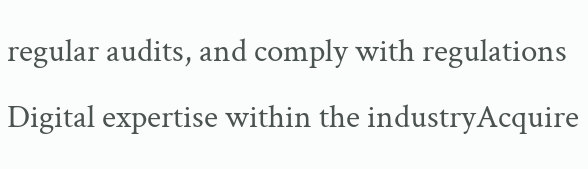regular audits, and comply with regulations
Digital expertise within the industryAcquire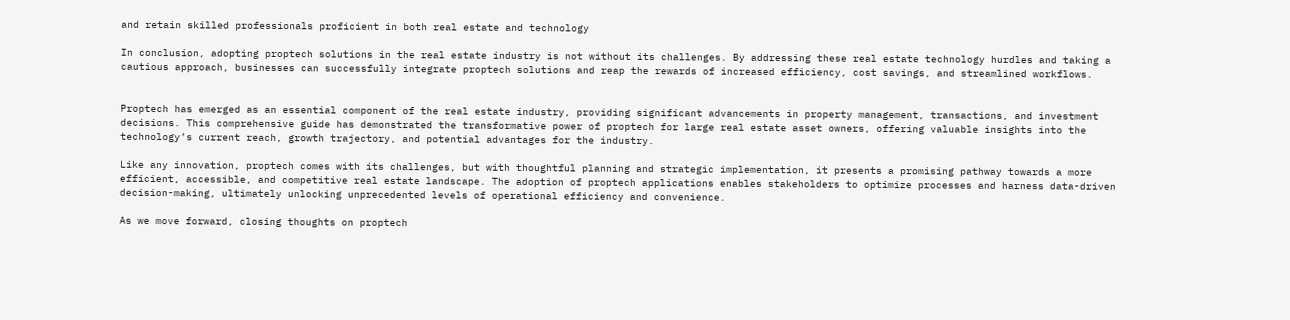and retain skilled professionals proficient in both real estate and technology

In conclusion, adopting proptech solutions in the real estate industry is not without its challenges. By addressing these real estate technology hurdles and taking a cautious approach, businesses can successfully integrate proptech solutions and reap the rewards of increased efficiency, cost savings, and streamlined workflows.


Proptech has emerged as an essential component of the real estate industry, providing significant advancements in property management, transactions, and investment decisions. This comprehensive guide has demonstrated the transformative power of proptech for large real estate asset owners, offering valuable insights into the technology’s current reach, growth trajectory, and potential advantages for the industry.

Like any innovation, proptech comes with its challenges, but with thoughtful planning and strategic implementation, it presents a promising pathway towards a more efficient, accessible, and competitive real estate landscape. The adoption of proptech applications enables stakeholders to optimize processes and harness data-driven decision-making, ultimately unlocking unprecedented levels of operational efficiency and convenience.

As we move forward, closing thoughts on proptech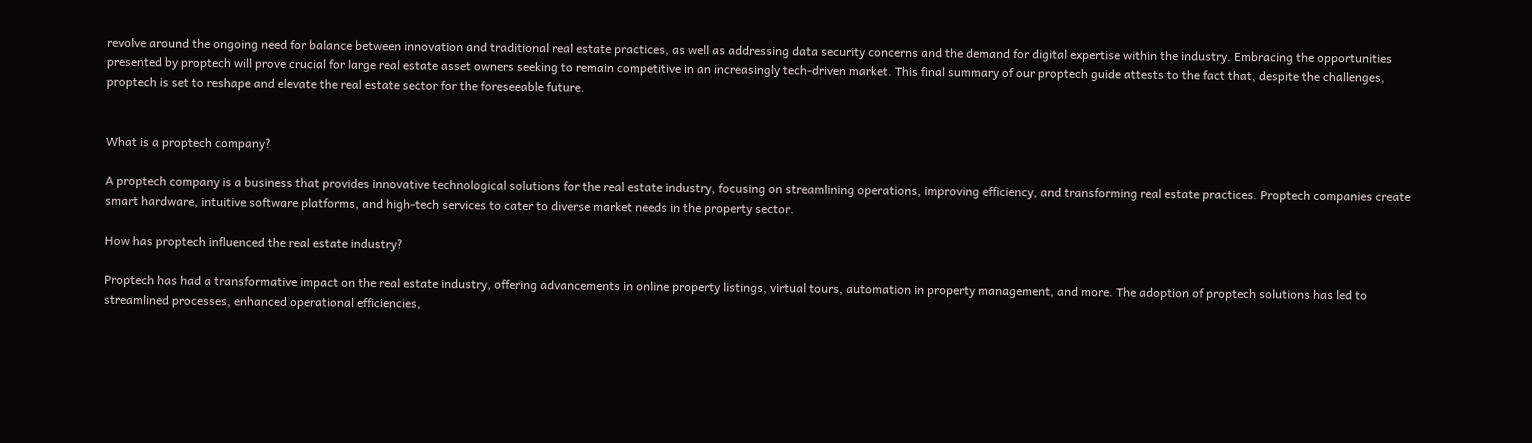revolve around the ongoing need for balance between innovation and traditional real estate practices, as well as addressing data security concerns and the demand for digital expertise within the industry. Embracing the opportunities presented by proptech will prove crucial for large real estate asset owners seeking to remain competitive in an increasingly tech-driven market. This final summary of our proptech guide attests to the fact that, despite the challenges, proptech is set to reshape and elevate the real estate sector for the foreseeable future.


What is a proptech company?

A proptech company is a business that provides innovative technological solutions for the real estate industry, focusing on streamlining operations, improving efficiency, and transforming real estate practices. Proptech companies create smart hardware, intuitive software platforms, and high-tech services to cater to diverse market needs in the property sector.

How has proptech influenced the real estate industry?

Proptech has had a transformative impact on the real estate industry, offering advancements in online property listings, virtual tours, automation in property management, and more. The adoption of proptech solutions has led to streamlined processes, enhanced operational efficiencies,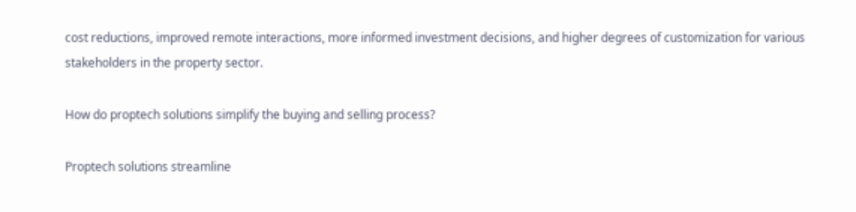cost reductions, improved remote interactions, more informed investment decisions, and higher degrees of customization for various stakeholders in the property sector.

How do proptech solutions simplify the buying and selling process?

Proptech solutions streamline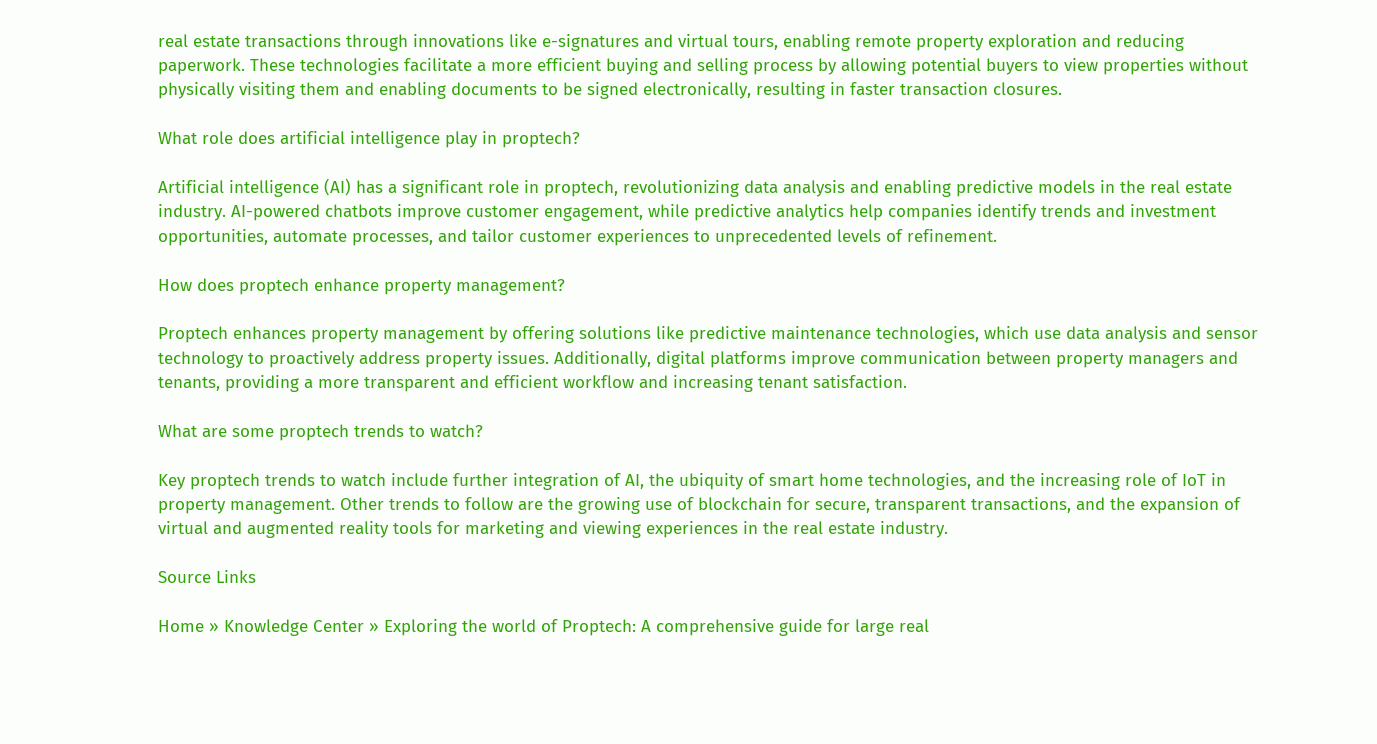real estate transactions through innovations like e-signatures and virtual tours, enabling remote property exploration and reducing paperwork. These technologies facilitate a more efficient buying and selling process by allowing potential buyers to view properties without physically visiting them and enabling documents to be signed electronically, resulting in faster transaction closures.

What role does artificial intelligence play in proptech?

Artificial intelligence (AI) has a significant role in proptech, revolutionizing data analysis and enabling predictive models in the real estate industry. AI-powered chatbots improve customer engagement, while predictive analytics help companies identify trends and investment opportunities, automate processes, and tailor customer experiences to unprecedented levels of refinement.

How does proptech enhance property management?

Proptech enhances property management by offering solutions like predictive maintenance technologies, which use data analysis and sensor technology to proactively address property issues. Additionally, digital platforms improve communication between property managers and tenants, providing a more transparent and efficient workflow and increasing tenant satisfaction.

What are some proptech trends to watch?

Key proptech trends to watch include further integration of AI, the ubiquity of smart home technologies, and the increasing role of IoT in property management. Other trends to follow are the growing use of blockchain for secure, transparent transactions, and the expansion of virtual and augmented reality tools for marketing and viewing experiences in the real estate industry.

Source Links

Home » Knowledge Center » Exploring the world of Proptech: A comprehensive guide for large real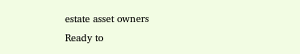estate asset owners
Ready to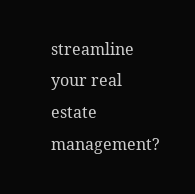streamline your real estate management?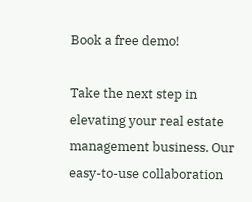Book a free demo!

Take the next step in elevating your real estate management business. Our easy-to-use collaboration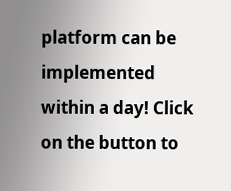platform can be implemented within a day! Click on the button to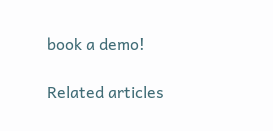book a demo!

Related articles